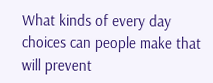What kinds of every day choices can people make that will prevent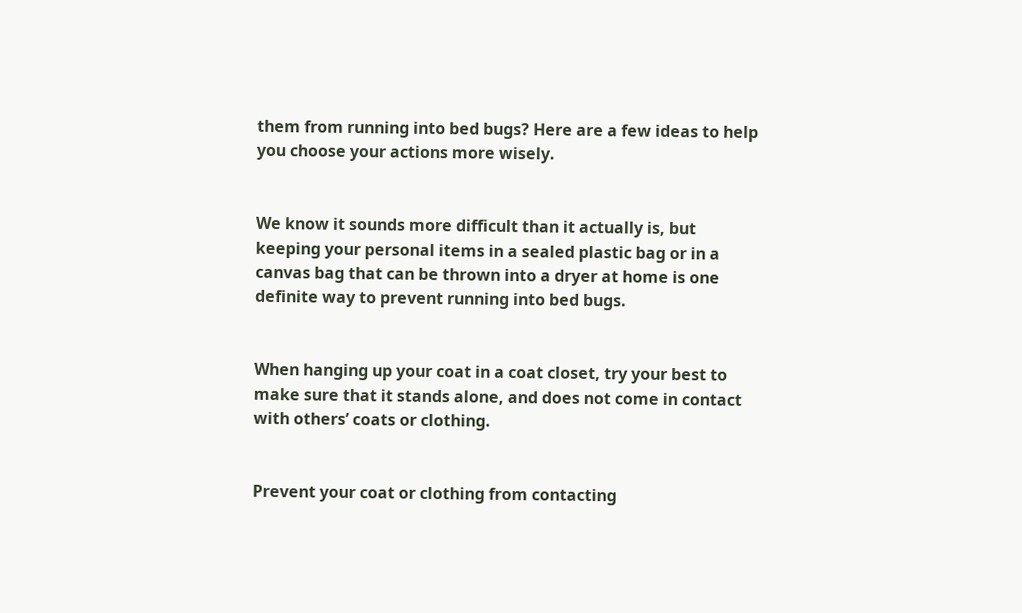them from running into bed bugs? Here are a few ideas to help you choose your actions more wisely.


We know it sounds more difficult than it actually is, but keeping your personal items in a sealed plastic bag or in a canvas bag that can be thrown into a dryer at home is one definite way to prevent running into bed bugs.


When hanging up your coat in a coat closet, try your best to make sure that it stands alone, and does not come in contact with others’ coats or clothing.


Prevent your coat or clothing from contacting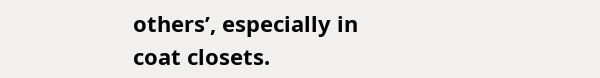others’, especially in coat closets.